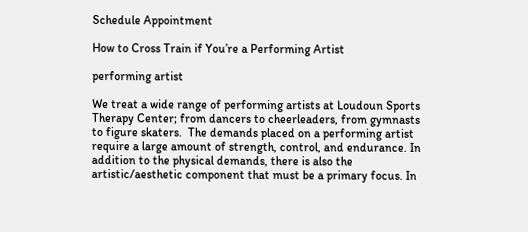Schedule Appointment

How to Cross Train if You’re a Performing Artist

performing artist

We treat a wide range of performing artists at Loudoun Sports Therapy Center; from dancers to cheerleaders, from gymnasts to figure skaters.  The demands placed on a performing artist require a large amount of strength, control, and endurance. In addition to the physical demands, there is also the artistic/aesthetic component that must be a primary focus. In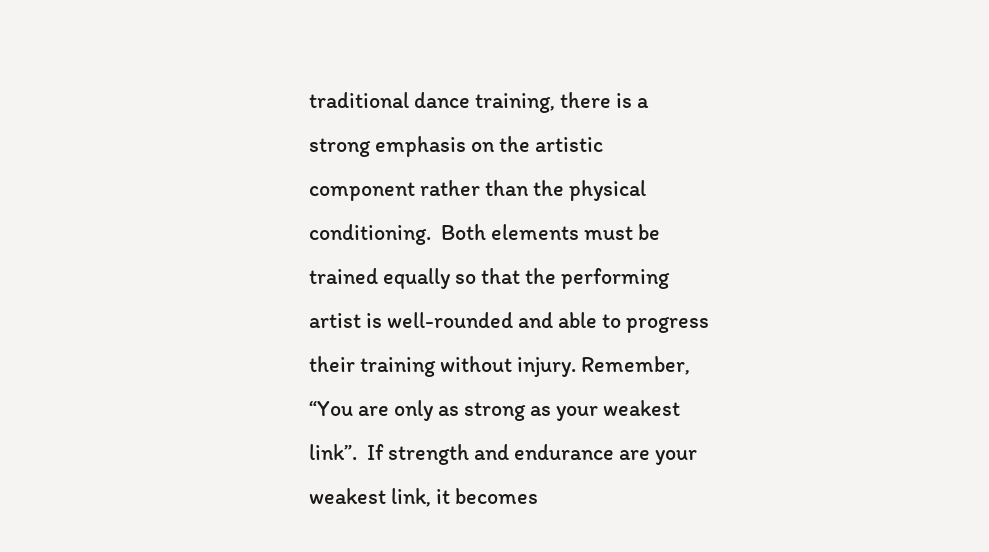traditional dance training, there is a strong emphasis on the artistic component rather than the physical conditioning.  Both elements must be trained equally so that the performing artist is well-rounded and able to progress their training without injury. Remember, “You are only as strong as your weakest link”.  If strength and endurance are your weakest link, it becomes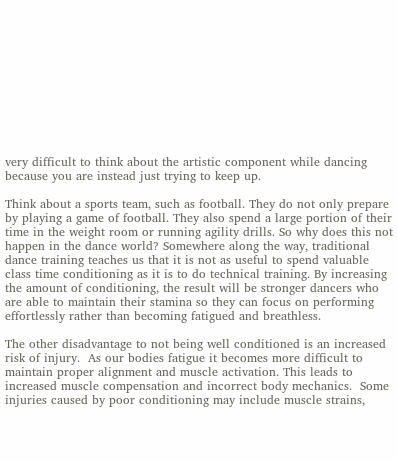very difficult to think about the artistic component while dancing because you are instead just trying to keep up.

Think about a sports team, such as football. They do not only prepare by playing a game of football. They also spend a large portion of their time in the weight room or running agility drills. So why does this not happen in the dance world? Somewhere along the way, traditional dance training teaches us that it is not as useful to spend valuable class time conditioning as it is to do technical training. By increasing the amount of conditioning, the result will be stronger dancers who are able to maintain their stamina so they can focus on performing effortlessly rather than becoming fatigued and breathless.

The other disadvantage to not being well conditioned is an increased risk of injury.  As our bodies fatigue it becomes more difficult to maintain proper alignment and muscle activation. This leads to increased muscle compensation and incorrect body mechanics.  Some injuries caused by poor conditioning may include muscle strains,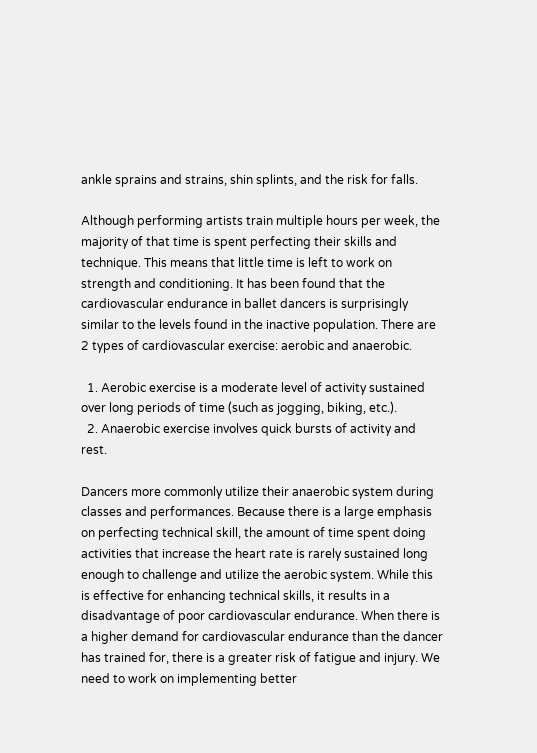ankle sprains and strains, shin splints, and the risk for falls.

Although performing artists train multiple hours per week, the majority of that time is spent perfecting their skills and technique. This means that little time is left to work on strength and conditioning. It has been found that the cardiovascular endurance in ballet dancers is surprisingly similar to the levels found in the inactive population. There are 2 types of cardiovascular exercise: aerobic and anaerobic.

  1. Aerobic exercise is a moderate level of activity sustained over long periods of time (such as jogging, biking, etc.).
  2. Anaerobic exercise involves quick bursts of activity and rest.

Dancers more commonly utilize their anaerobic system during classes and performances. Because there is a large emphasis on perfecting technical skill, the amount of time spent doing activities that increase the heart rate is rarely sustained long enough to challenge and utilize the aerobic system. While this is effective for enhancing technical skills, it results in a disadvantage of poor cardiovascular endurance. When there is a higher demand for cardiovascular endurance than the dancer has trained for, there is a greater risk of fatigue and injury. We need to work on implementing better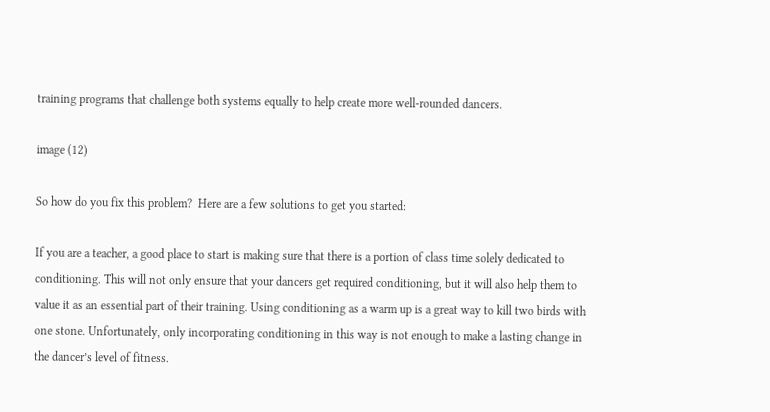training programs that challenge both systems equally to help create more well-rounded dancers.

image (12)

So how do you fix this problem?  Here are a few solutions to get you started:

If you are a teacher, a good place to start is making sure that there is a portion of class time solely dedicated to conditioning. This will not only ensure that your dancers get required conditioning, but it will also help them to value it as an essential part of their training. Using conditioning as a warm up is a great way to kill two birds with one stone. Unfortunately, only incorporating conditioning in this way is not enough to make a lasting change in the dancer’s level of fitness.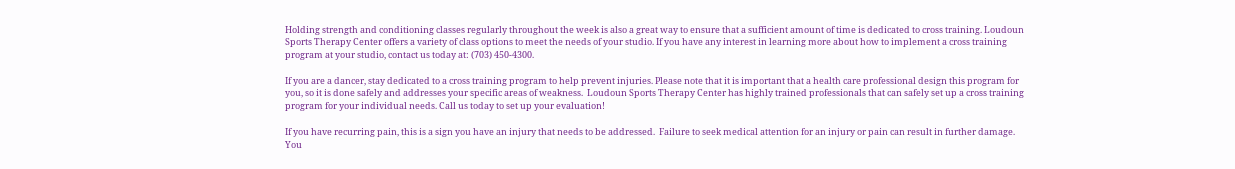Holding strength and conditioning classes regularly throughout the week is also a great way to ensure that a sufficient amount of time is dedicated to cross training. Loudoun Sports Therapy Center offers a variety of class options to meet the needs of your studio. If you have any interest in learning more about how to implement a cross training program at your studio, contact us today at: (703) 450-4300.

If you are a dancer, stay dedicated to a cross training program to help prevent injuries. Please note that it is important that a health care professional design this program for you, so it is done safely and addresses your specific areas of weakness.  Loudoun Sports Therapy Center has highly trained professionals that can safely set up a cross training program for your individual needs. Call us today to set up your evaluation!

If you have recurring pain, this is a sign you have an injury that needs to be addressed.  Failure to seek medical attention for an injury or pain can result in further damage.  You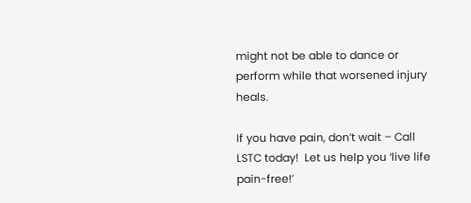might not be able to dance or perform while that worsened injury heals.

If you have pain, don’t wait – Call LSTC today!  Let us help you ‘live life pain-free!’